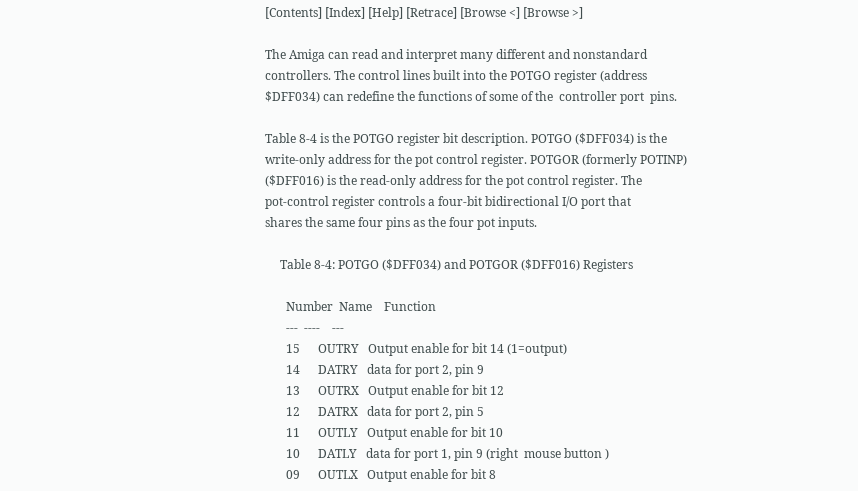[Contents] [Index] [Help] [Retrace] [Browse <] [Browse >]

The Amiga can read and interpret many different and nonstandard
controllers. The control lines built into the POTGO register (address
$DFF034) can redefine the functions of some of the  controller port  pins.

Table 8-4 is the POTGO register bit description. POTGO ($DFF034) is the
write-only address for the pot control register. POTGOR (formerly POTINP)
($DFF016) is the read-only address for the pot control register. The
pot-control register controls a four-bit bidirectional I/O port that
shares the same four pins as the four pot inputs.

     Table 8-4: POTGO ($DFF034) and POTGOR ($DFF016) Registers

       Number  Name    Function
       ---  ----    ---
       15      OUTRY   Output enable for bit 14 (1=output)
       14      DATRY   data for port 2, pin 9
       13      OUTRX   Output enable for bit 12
       12      DATRX   data for port 2, pin 5
       11      OUTLY   Output enable for bit 10
       10      DATLY   data for port 1, pin 9 (right  mouse button )
       09      OUTLX   Output enable for bit 8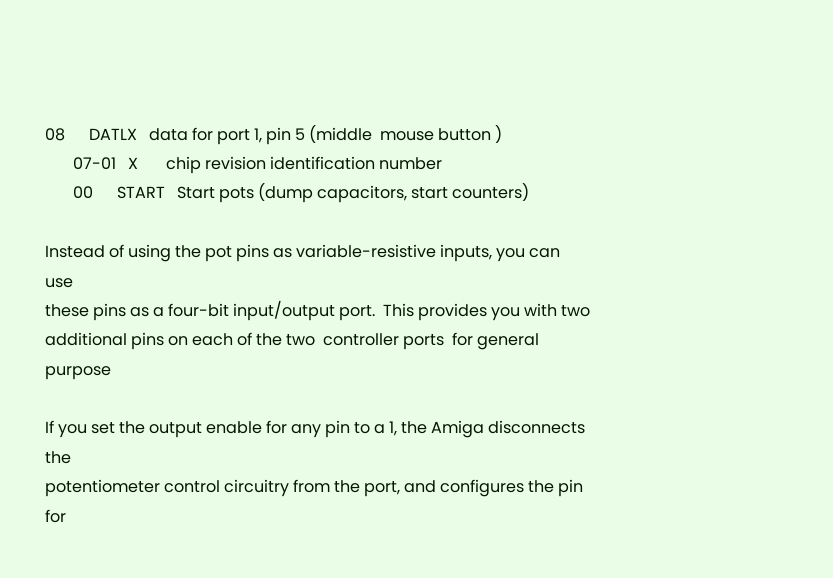08      DATLX   data for port 1, pin 5 (middle  mouse button )
       07-01   X       chip revision identification number
       00      START   Start pots (dump capacitors, start counters)

Instead of using the pot pins as variable-resistive inputs, you can use
these pins as a four-bit input/output port.  This provides you with two
additional pins on each of the two  controller ports  for general purpose

If you set the output enable for any pin to a 1, the Amiga disconnects the
potentiometer control circuitry from the port, and configures the pin for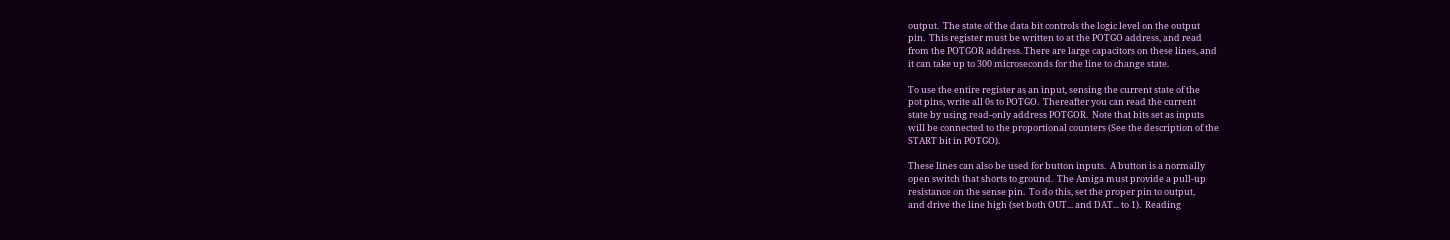output.  The state of the data bit controls the logic level on the output
pin.  This register must be written to at the POTGO address, and read
from the POTGOR address. There are large capacitors on these lines, and
it can take up to 300 microseconds for the line to change state.

To use the entire register as an input, sensing the current state of the
pot pins, write all 0s to POTGO.  Thereafter you can read the current
state by using read-only address POTGOR.  Note that bits set as inputs
will be connected to the proportional counters (See the description of the
START bit in POTGO).

These lines can also be used for button inputs.  A button is a normally
open switch that shorts to ground.  The Amiga must provide a pull-up
resistance on the sense pin.  To do this, set the proper pin to output,
and drive the line high (set both OUT... and DAT... to 1).  Reading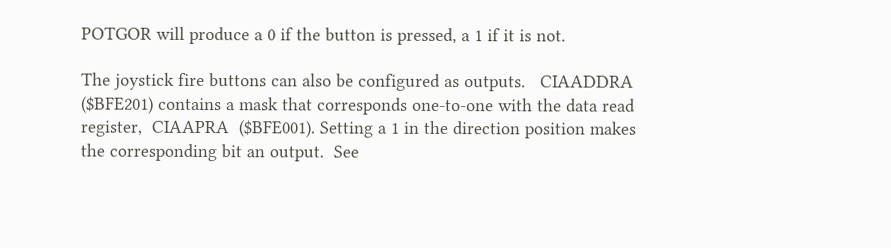POTGOR will produce a 0 if the button is pressed, a 1 if it is not.

The joystick fire buttons can also be configured as outputs.   CIAADDRA
($BFE201) contains a mask that corresponds one-to-one with the data read
register,  CIAAPRA  ($BFE001). Setting a 1 in the direction position makes
the corresponding bit an output.  See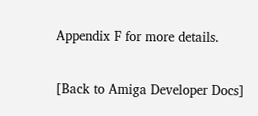Appendix F for more details.

[Back to Amiga Developer Docs]